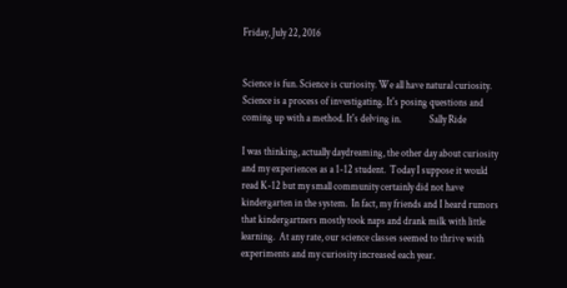Friday, July 22, 2016


Science is fun. Science is curiosity. We all have natural curiosity. Science is a process of investigating. It's posing questions and coming up with a method. It's delving in.              Sally Ride

I was thinking, actually daydreaming, the other day about curiosity and my experiences as a 1-12 student.  Today I suppose it would read K-12 but my small community certainly did not have kindergarten in the system.  In fact, my friends and I heard rumors that kindergartners mostly took naps and drank milk with little learning.  At any rate, our science classes seemed to thrive with experiments and my curiosity increased each year.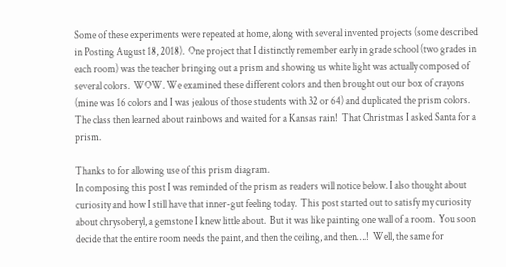Some of these experiments were repeated at home, along with several invented projects (some described in Posting August 18, 2018).  One project that I distinctly remember early in grade school (two grades in each room) was the teacher bringing out a prism and showing us white light was actually composed of several colors.  WOW. We examined these different colors and then brought out our box of crayons (mine was 16 colors and I was jealous of those students with 32 or 64) and duplicated the prism colors.  The class then learned about rainbows and waited for a Kansas rain!  That Christmas I asked Santa for a prism.

Thanks to for allowing use of this prism diagram.
In composing this post I was reminded of the prism as readers will notice below. I also thought about curiosity and how I still have that inner-gut feeling today.  This post started out to satisfy my curiosity about chrysoberyl, a gemstone I knew little about.  But it was like painting one wall of a room.  You soon decide that the entire room needs the paint, and then the ceiling, and then….!  Well, the same for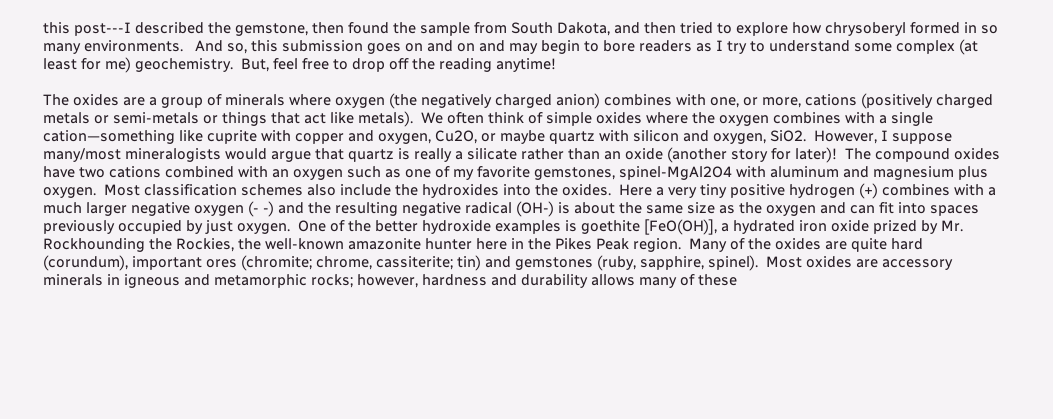this post---I described the gemstone, then found the sample from South Dakota, and then tried to explore how chrysoberyl formed in so many environments.   And so, this submission goes on and on and may begin to bore readers as I try to understand some complex (at least for me) geochemistry.  But, feel free to drop off the reading anytime!

The oxides are a group of minerals where oxygen (the negatively charged anion) combines with one, or more, cations (positively charged metals or semi-metals or things that act like metals).  We often think of simple oxides where the oxygen combines with a single cation—something like cuprite with copper and oxygen, Cu2O, or maybe quartz with silicon and oxygen, SiO2.  However, I suppose many/most mineralogists would argue that quartz is really a silicate rather than an oxide (another story for later)!  The compound oxides have two cations combined with an oxygen such as one of my favorite gemstones, spinel-MgAl2O4 with aluminum and magnesium plus oxygen.  Most classification schemes also include the hydroxides into the oxides.  Here a very tiny positive hydrogen (+) combines with a much larger negative oxygen (- -) and the resulting negative radical (OH-) is about the same size as the oxygen and can fit into spaces previously occupied by just oxygen.  One of the better hydroxide examples is goethite [FeO(OH)], a hydrated iron oxide prized by Mr. Rockhounding the Rockies, the well-known amazonite hunter here in the Pikes Peak region.  Many of the oxides are quite hard (corundum), important ores (chromite; chrome, cassiterite; tin) and gemstones (ruby, sapphire, spinel).  Most oxides are accessory minerals in igneous and metamorphic rocks; however, hardness and durability allows many of these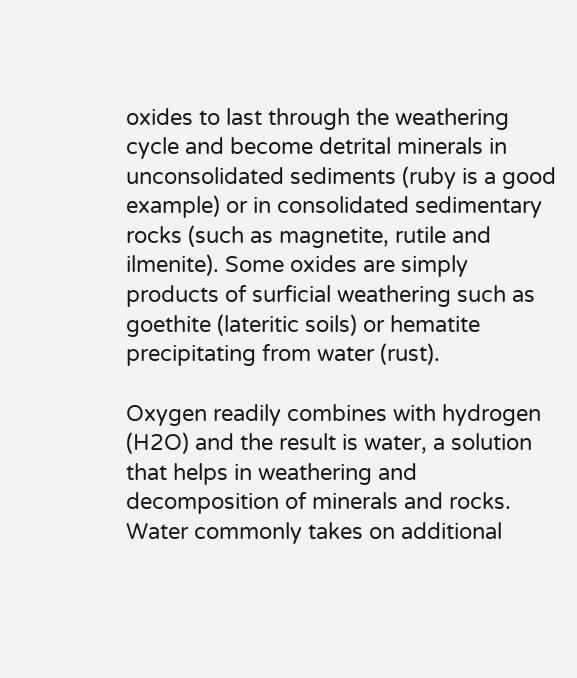oxides to last through the weathering cycle and become detrital minerals in unconsolidated sediments (ruby is a good example) or in consolidated sedimentary rocks (such as magnetite, rutile and ilmenite). Some oxides are simply products of surficial weathering such as goethite (lateritic soils) or hematite precipitating from water (rust).

Oxygen readily combines with hydrogen (H2O) and the result is water, a solution that helps in weathering and decomposition of minerals and rocks.  Water commonly takes on additional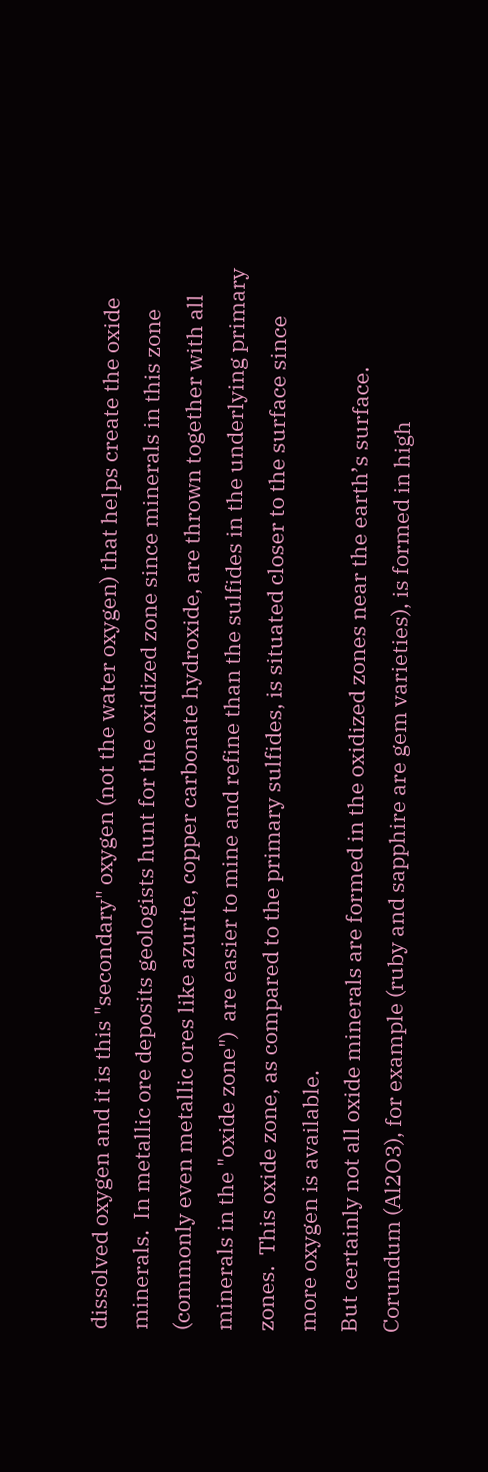dissolved oxygen and it is this "secondary" oxygen (not the water oxygen) that helps create the oxide minerals.  In metallic ore deposits geologists hunt for the oxidized zone since minerals in this zone (commonly even metallic ores like azurite, copper carbonate hydroxide, are thrown together with all minerals in the "oxide zone")  are easier to mine and refine than the sulfides in the underlying primary zones.  This oxide zone, as compared to the primary sulfides, is situated closer to the surface since more oxygen is available.
But certainly not all oxide minerals are formed in the oxidized zones near the earth’s surface.  Corundum (Al2O3), for example (ruby and sapphire are gem varieties), is formed in high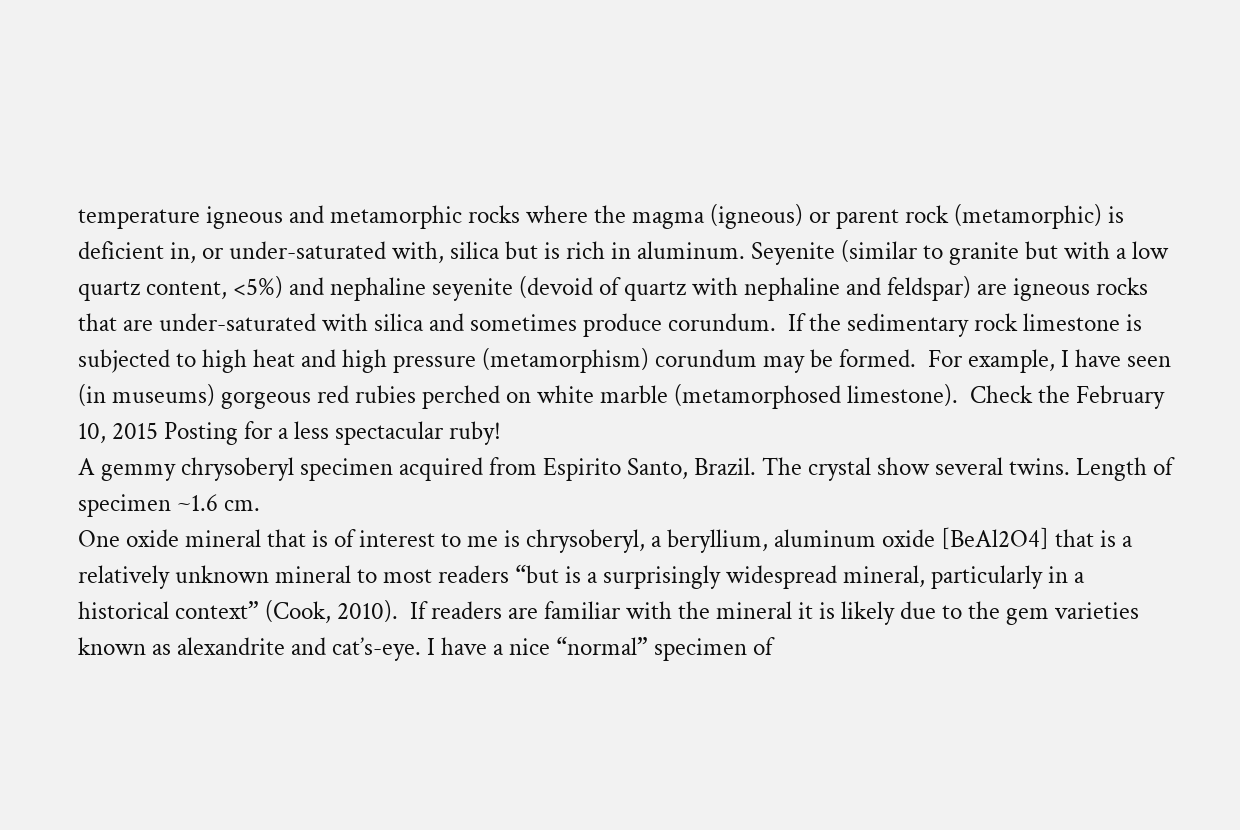temperature igneous and metamorphic rocks where the magma (igneous) or parent rock (metamorphic) is deficient in, or under-saturated with, silica but is rich in aluminum. Seyenite (similar to granite but with a low quartz content, <5%) and nephaline seyenite (devoid of quartz with nephaline and feldspar) are igneous rocks that are under-saturated with silica and sometimes produce corundum.  If the sedimentary rock limestone is subjected to high heat and high pressure (metamorphism) corundum may be formed.  For example, I have seen (in museums) gorgeous red rubies perched on white marble (metamorphosed limestone).  Check the February 10, 2015 Posting for a less spectacular ruby!
A gemmy chrysoberyl specimen acquired from Espirito Santo, Brazil. The crystal show several twins. Length of specimen ~1.6 cm.
One oxide mineral that is of interest to me is chrysoberyl, a beryllium, aluminum oxide [BeAl2O4] that is a relatively unknown mineral to most readers “but is a surprisingly widespread mineral, particularly in a historical context” (Cook, 2010).  If readers are familiar with the mineral it is likely due to the gem varieties known as alexandrite and cat’s-eye. I have a nice “normal” specimen of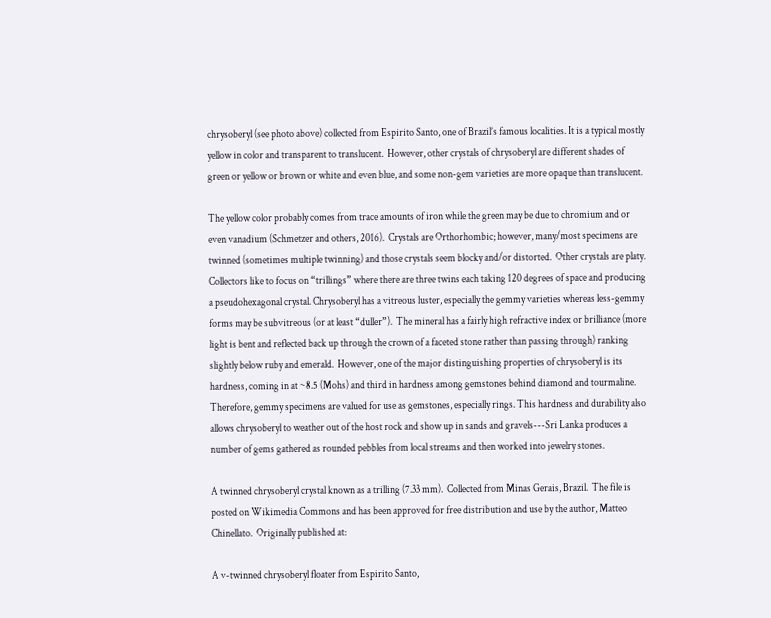chrysoberyl (see photo above) collected from Espirito Santo, one of Brazil’s famous localities. It is a typical mostly yellow in color and transparent to translucent.  However, other crystals of chrysoberyl are different shades of green or yellow or brown or white and even blue, and some non-gem varieties are more opaque than translucent.

The yellow color probably comes from trace amounts of iron while the green may be due to chromium and or even vanadium (Schmetzer and others, 2016).  Crystals are Orthorhombic; however, many/most specimens are twinned (sometimes multiple twinning) and those crystals seem blocky and/or distorted.  Other crystals are platy. Collectors like to focus on “trillings” where there are three twins each taking 120 degrees of space and producing a pseudohexagonal crystal. Chrysoberyl has a vitreous luster, especially the gemmy varieties whereas less-gemmy forms may be subvitreous (or at least “duller”).  The mineral has a fairly high refractive index or brilliance (more light is bent and reflected back up through the crown of a faceted stone rather than passing through) ranking slightly below ruby and emerald.  However, one of the major distinguishing properties of chrysoberyl is its hardness, coming in at ~8.5 (Mohs) and third in hardness among gemstones behind diamond and tourmaline.  Therefore, gemmy specimens are valued for use as gemstones, especially rings. This hardness and durability also allows chrysoberyl to weather out of the host rock and show up in sands and gravels---Sri Lanka produces a number of gems gathered as rounded pebbles from local streams and then worked into jewelry stones.

A twinned chrysoberyl crystal known as a trilling (7.33 mm).  Collected from Minas Gerais, Brazil.  The file is posted on Wikimedia Commons and has been approved for free distribution and use by the author, Matteo Chinellato.  Originally published at:

A v-twinned chrysoberyl floater from Espirito Santo,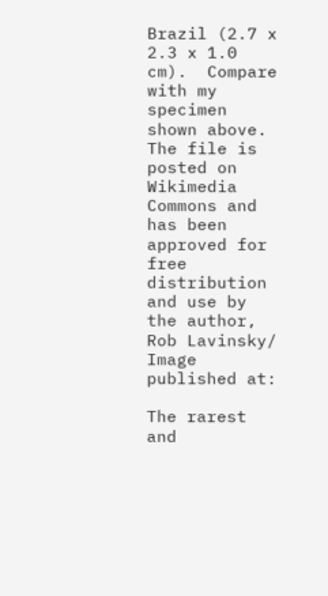Brazil (2.7 x 2.3 x 1.0 cm).  Compare with my specimen shown above.  The file is posted on Wikimedia Commons and has been approved for free distribution and use by the author, Rob Lavinsky/  Image published at:

The rarest and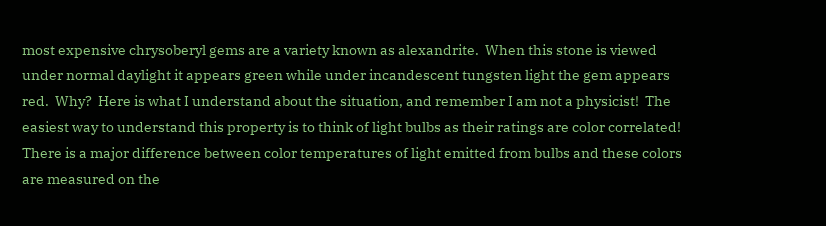most expensive chrysoberyl gems are a variety known as alexandrite.  When this stone is viewed under normal daylight it appears green while under incandescent tungsten light the gem appears red.  Why?  Here is what I understand about the situation, and remember I am not a physicist!  The easiest way to understand this property is to think of light bulbs as their ratings are color correlated!  There is a major difference between color temperatures of light emitted from bulbs and these colors are measured on the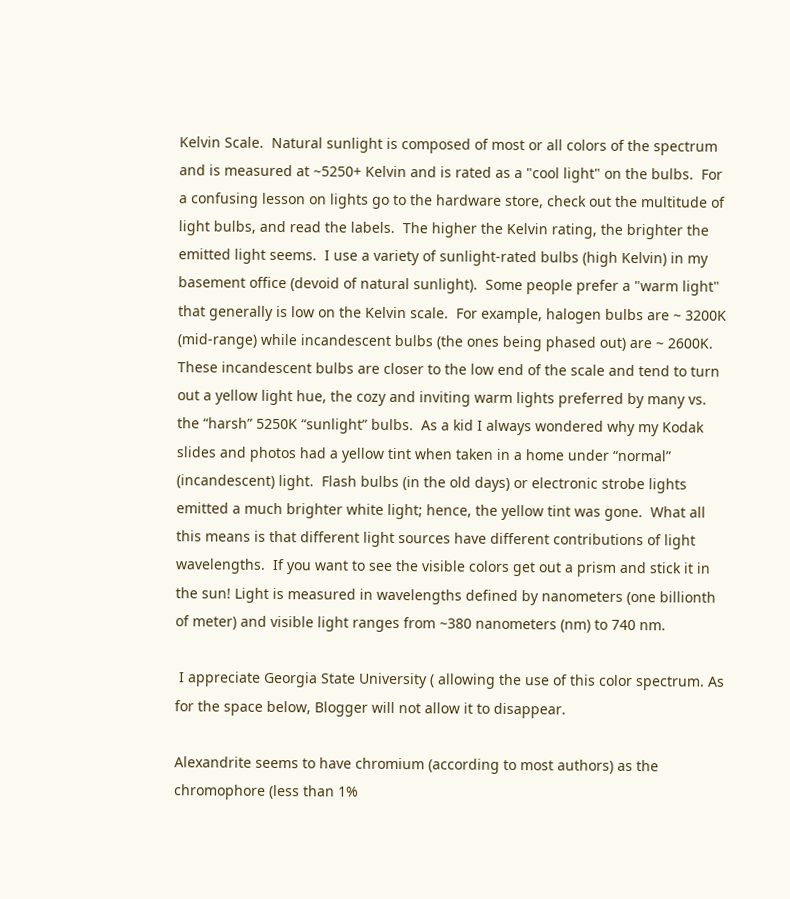Kelvin Scale.  Natural sunlight is composed of most or all colors of the spectrum and is measured at ~5250+ Kelvin and is rated as a "cool light" on the bulbs.  For a confusing lesson on lights go to the hardware store, check out the multitude of light bulbs, and read the labels.  The higher the Kelvin rating, the brighter the emitted light seems.  I use a variety of sunlight-rated bulbs (high Kelvin) in my basement office (devoid of natural sunlight).  Some people prefer a "warm light" that generally is low on the Kelvin scale.  For example, halogen bulbs are ~ 3200K (mid-range) while incandescent bulbs (the ones being phased out) are ~ 2600K.  These incandescent bulbs are closer to the low end of the scale and tend to turn out a yellow light hue, the cozy and inviting warm lights preferred by many vs. the “harsh” 5250K “sunlight” bulbs.  As a kid I always wondered why my Kodak slides and photos had a yellow tint when taken in a home under “normal” (incandescent) light.  Flash bulbs (in the old days) or electronic strobe lights emitted a much brighter white light; hence, the yellow tint was gone.  What all this means is that different light sources have different contributions of light wavelengths.  If you want to see the visible colors get out a prism and stick it in the sun! Light is measured in wavelengths defined by nanometers (one billionth of meter) and visible light ranges from ~380 nanometers (nm) to 740 nm.

 I appreciate Georgia State University ( allowing the use of this color spectrum. As for the space below, Blogger will not allow it to disappear.

Alexandrite seems to have chromium (according to most authors) as the chromophore (less than 1%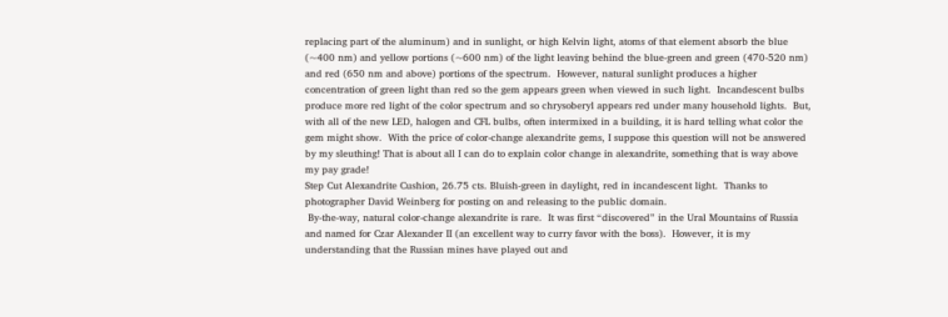replacing part of the aluminum) and in sunlight, or high Kelvin light, atoms of that element absorb the blue (~400 nm) and yellow portions (~600 nm) of the light leaving behind the blue-green and green (470-520 nm) and red (650 nm and above) portions of the spectrum.  However, natural sunlight produces a higher concentration of green light than red so the gem appears green when viewed in such light.  Incandescent bulbs produce more red light of the color spectrum and so chrysoberyl appears red under many household lights.  But, with all of the new LED, halogen and CFL bulbs, often intermixed in a building, it is hard telling what color the gem might show.  With the price of color-change alexandrite gems, I suppose this question will not be answered by my sleuthing! That is about all I can do to explain color change in alexandrite, something that is way above my pay grade!
Step Cut Alexandrite Cushion, 26.75 cts. Bluish-green in daylight, red in incandescent light.  Thanks to photographer David Weinberg for posting on and releasing to the public domain.
 By-the-way, natural color-change alexandrite is rare.  It was first “discovered” in the Ural Mountains of Russia and named for Czar Alexander II (an excellent way to curry favor with the boss).  However, it is my understanding that the Russian mines have played out and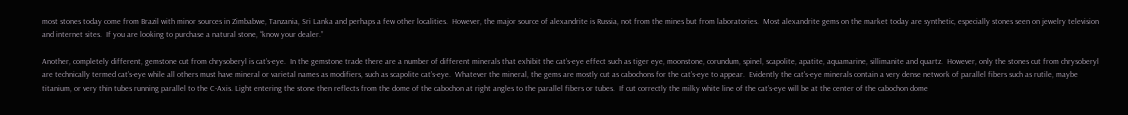most stones today come from Brazil with minor sources in Zimbabwe, Tanzania, Sri Lanka and perhaps a few other localities.  However, the major source of alexandrite is Russia, not from the mines but from laboratories.  Most alexandrite gems on the market today are synthetic, especially stones seen on jewelry television and internet sites.  If you are looking to purchase a natural stone, “know your dealer.”

Another, completely different, gemstone cut from chrysoberyl is cat’s-eye.  In the gemstone trade there are a number of different minerals that exhibit the cat’s-eye effect such as tiger eye, moonstone, corundum, spinel, scapolite, apatite, aquamarine, sillimanite and quartz.  However, only the stones cut from chrysoberyl are technically termed cat’s-eye while all others must have mineral or varietal names as modifiers, such as scapolite cat’s-eye.  Whatever the mineral, the gems are mostly cut as cabochons for the cat’s-eye to appear.  Evidently the cat's-eye minerals contain a very dense network of parallel fibers such as rutile, maybe titanium, or very thin tubes running parallel to the C-Axis. Light entering the stone then reflects from the dome of the cabochon at right angles to the parallel fibers or tubes.  If cut correctly the milky white line of the cat’s-eye will be at the center of the cabochon dome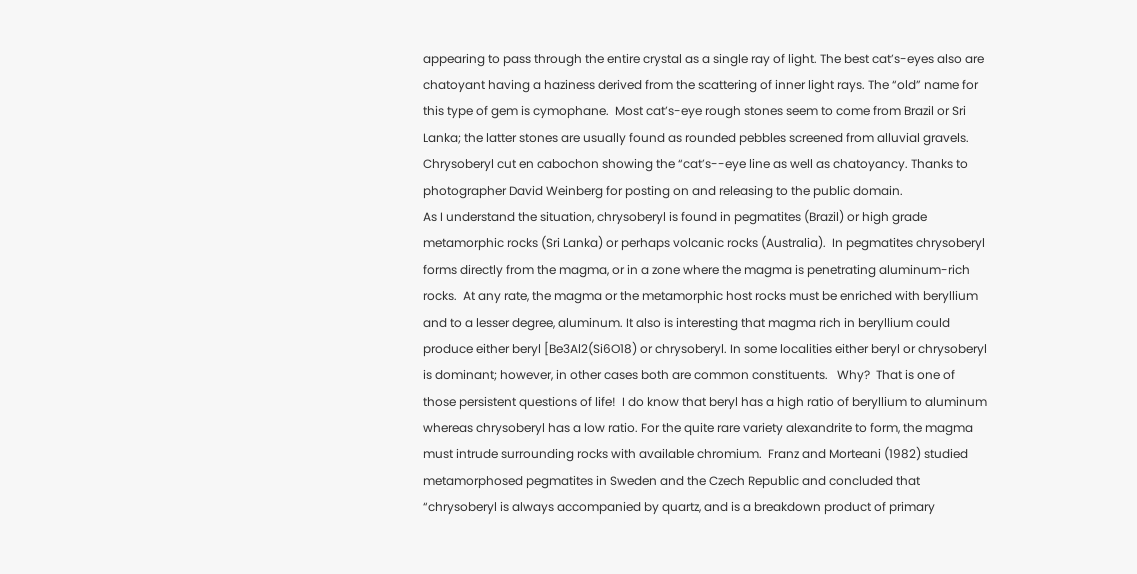appearing to pass through the entire crystal as a single ray of light. The best cat’s-eyes also are chatoyant having a haziness derived from the scattering of inner light rays. The “old” name for this type of gem is cymophane.  Most cat’s-eye rough stones seem to come from Brazil or Sri Lanka; the latter stones are usually found as rounded pebbles screened from alluvial gravels.
Chrysoberyl cut en cabochon showing the “cat’s--eye line as well as chatoyancy. Thanks to photographer David Weinberg for posting on and releasing to the public domain.
As I understand the situation, chrysoberyl is found in pegmatites (Brazil) or high grade metamorphic rocks (Sri Lanka) or perhaps volcanic rocks (Australia).  In pegmatites chrysoberyl forms directly from the magma, or in a zone where the magma is penetrating aluminum-rich rocks.  At any rate, the magma or the metamorphic host rocks must be enriched with beryllium and to a lesser degree, aluminum. It also is interesting that magma rich in beryllium could produce either beryl [Be3Al2(Si6O18) or chrysoberyl. In some localities either beryl or chrysoberyl is dominant; however, in other cases both are common constituents.   Why?  That is one of those persistent questions of life!  I do know that beryl has a high ratio of beryllium to aluminum whereas chrysoberyl has a low ratio. For the quite rare variety alexandrite to form, the magma must intrude surrounding rocks with available chromium.  Franz and Morteani (1982) studied metamorphosed pegmatites in Sweden and the Czech Republic and concluded that “chrysoberyl is always accompanied by quartz, and is a breakdown product of primary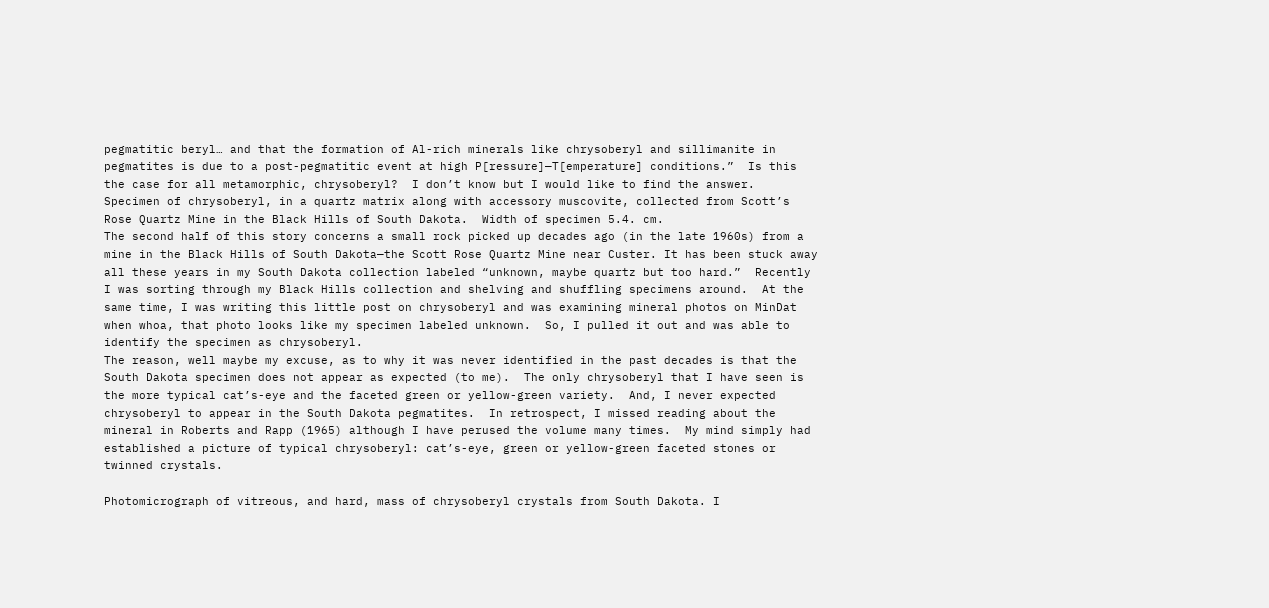pegmatitic beryl… and that the formation of Al-rich minerals like chrysoberyl and sillimanite in pegmatites is due to a post-pegmatitic event at high P[ressure]—T[emperature] conditions.”  Is this the case for all metamorphic, chrysoberyl?  I don’t know but I would like to find the answer.
Specimen of chrysoberyl, in a quartz matrix along with accessory muscovite, collected from Scott’s Rose Quartz Mine in the Black Hills of South Dakota.  Width of specimen 5.4. cm.
The second half of this story concerns a small rock picked up decades ago (in the late 1960s) from a mine in the Black Hills of South Dakota—the Scott Rose Quartz Mine near Custer. It has been stuck away all these years in my South Dakota collection labeled “unknown, maybe quartz but too hard.”  Recently I was sorting through my Black Hills collection and shelving and shuffling specimens around.  At the same time, I was writing this little post on chrysoberyl and was examining mineral photos on MinDat when whoa, that photo looks like my specimen labeled unknown.  So, I pulled it out and was able to identify the specimen as chrysoberyl.
The reason, well maybe my excuse, as to why it was never identified in the past decades is that the South Dakota specimen does not appear as expected (to me).  The only chrysoberyl that I have seen is the more typical cat’s-eye and the faceted green or yellow-green variety.  And, I never expected chrysoberyl to appear in the South Dakota pegmatites.  In retrospect, I missed reading about the mineral in Roberts and Rapp (1965) although I have perused the volume many times.  My mind simply had established a picture of typical chrysoberyl: cat’s-eye, green or yellow-green faceted stones or twinned crystals.

Photomicrograph of vitreous, and hard, mass of chrysoberyl crystals from South Dakota. I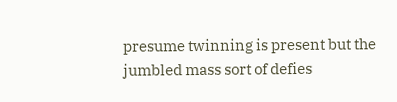presume twinning is present but the jumbled mass sort of defies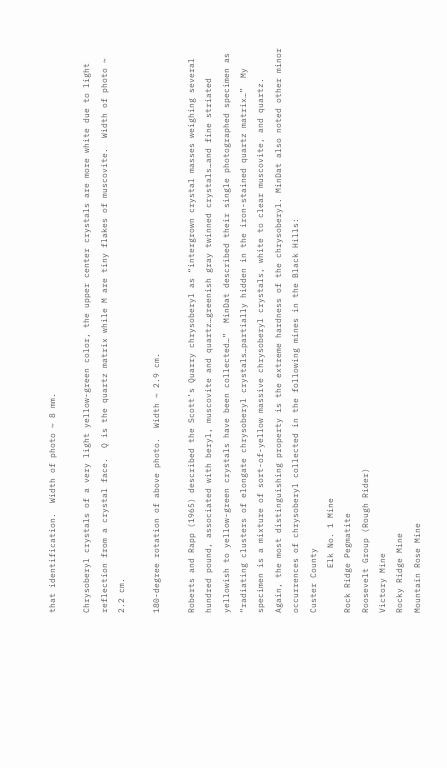that identification.  Width of photo ~ 8 mm.

Chrysoberyl crystals of a very light yellow-green color, the upper center crystals are more white due to light reflection from a crystal face.  Q is the quartz matrix while M are tiny flakes of muscovite.  Width of photo ~ 2.2 cm.

180-degree rotation of above photo.  Width ~ 2.9 cm.

Roberts and Rapp (1965) described the Scott’s Quarry chrysoberyl as “intergrown crystal masses weighing several hundred pound, associated with beryl, muscovite and quartz…greenish gray twinned crystals…and fine striated yellowish to yellow-green crystals have been collected…”  MinDat described their single photographed specimen as “radiating clusters of elongate chrysoberyl crystals…partially hidden in the iron-stained quartz matrix…”  My specimen is a mixture of sort-of-yellow massive chrysoberyl crystals, white to clear muscovite, and quartz.  Again, the most distinguishing property is the extreme hardness of the chrysoberyl. MinDat also noted other minor occurrences of chrysoberyl collected in the following mines in the Black Hills:
Custer County
         Elk No. 1 Mine
Rock Ridge Pegmatite
Roosevelt Group (Rough Rider)
Victory Mine
Rocky Ridge Mine
Mountain Rose Mine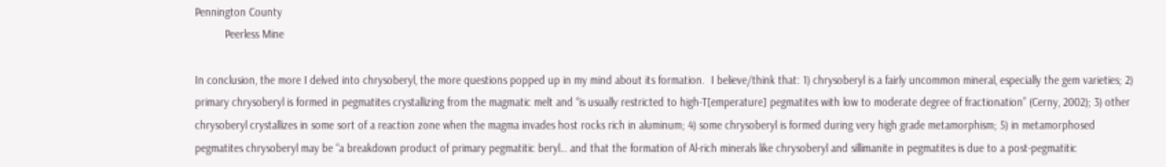Pennington County
          Peerless Mine

In conclusion, the more I delved into chrysoberyl, the more questions popped up in my mind about its formation.  I believe/think that: 1) chrysoberyl is a fairly uncommon mineral, especially the gem varieties; 2) primary chrysoberyl is formed in pegmatites crystallizing from the magmatic melt and “is usually restricted to high-T[emperature] pegmatites with low to moderate degree of fractionation” (Cerny, 2002); 3) other chrysoberyl crystallizes in some sort of a reaction zone when the magma invades host rocks rich in aluminum; 4) some chrysoberyl is formed during very high grade metamorphism; 5) in metamorphosed pegmatites chrysoberyl may be “a breakdown product of primary pegmatitic beryl… and that the formation of Al-rich minerals like chrysoberyl and sillimanite in pegmatites is due to a post-pegmatitic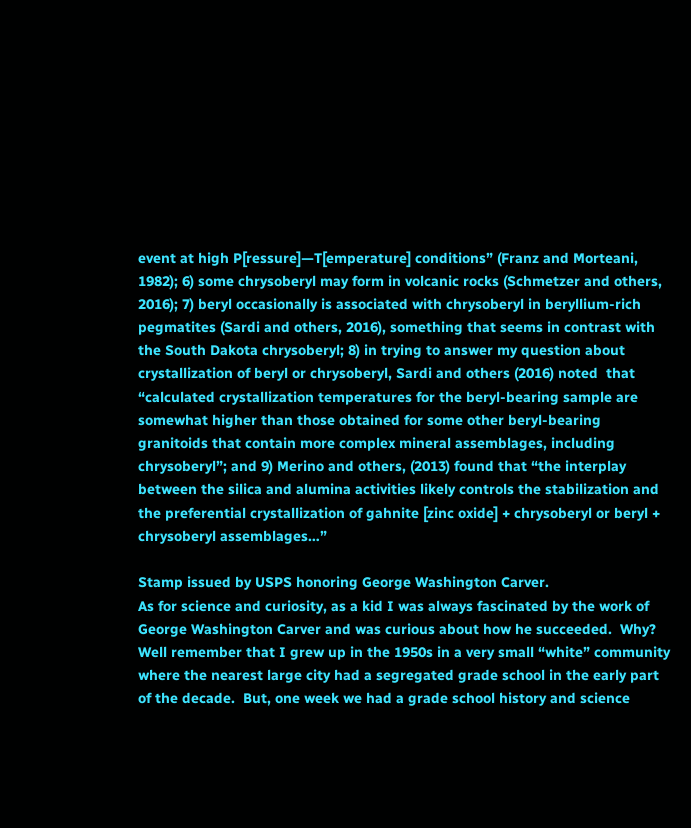event at high P[ressure]—T[emperature] conditions” (Franz and Morteani, 1982); 6) some chrysoberyl may form in volcanic rocks (Schmetzer and others, 2016); 7) beryl occasionally is associated with chrysoberyl in beryllium-rich pegmatites (Sardi and others, 2016), something that seems in contrast with the South Dakota chrysoberyl; 8) in trying to answer my question about crystallization of beryl or chrysoberyl, Sardi and others (2016) noted  that “calculated crystallization temperatures for the beryl-bearing sample are somewhat higher than those obtained for some other beryl-bearing granitoids that contain more complex mineral assemblages, including chrysoberyl”; and 9) Merino and others, (2013) found that “the interplay between the silica and alumina activities likely controls the stabilization and the preferential crystallization of gahnite [zinc oxide] + chrysoberyl or beryl + chrysoberyl assemblages…”

Stamp issued by USPS honoring George Washington Carver.
As for science and curiosity, as a kid I was always fascinated by the work of George Washington Carver and was curious about how he succeeded.  Why?  Well remember that I grew up in the 1950s in a very small “white” community where the nearest large city had a segregated grade school in the early part of the decade.  But, one week we had a grade school history and science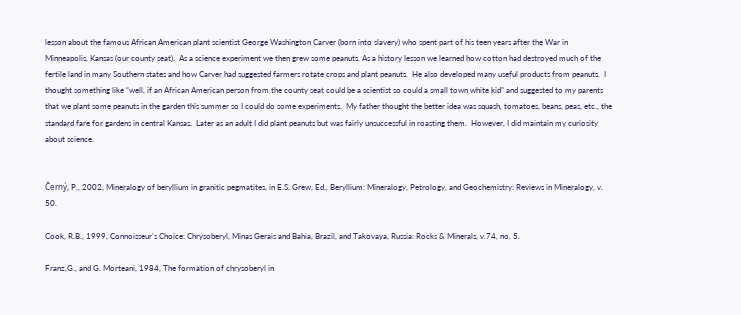lesson about the famous African American plant scientist George Washington Carver (born into slavery) who spent part of his teen years after the War in Minneapolis, Kansas (our county seat).  As a science experiment we then grew some peanuts. As a history lesson we learned how cotton had destroyed much of the fertile land in many Southern states and how Carver had suggested farmers rotate crops and plant peanuts.  He also developed many useful products from peanuts.  I thought something like “well, if an African American person from the county seat could be a scientist so could a small town white kid” and suggested to my parents that we plant some peanuts in the garden this summer so I could do some experiments.  My father thought the better idea was squash, tomatoes, beans, peas, etc., the standard fare for gardens in central Kansas.  Later as an adult I did plant peanuts but was fairly unsuccessful in roasting them.  However, I did maintain my curiosity about science.


Černý, P., 2002, Mineralogy of beryllium in granitic pegmatites, in E.S. Grew, Ed., Beryllium: Mineralogy, Petrology, and Geochemistry: Reviews in Mineralogy, v. 50.

Cook, R.B., 1999, Connoisseur's Choice: Chrysoberyl, Minas Gerais and Bahia, Brazil, and Takovaya, Russia: Rocks & Minerals, v.74, no. 5.

Franz,G., and G. Morteani, 1984, The formation of chrysoberyl in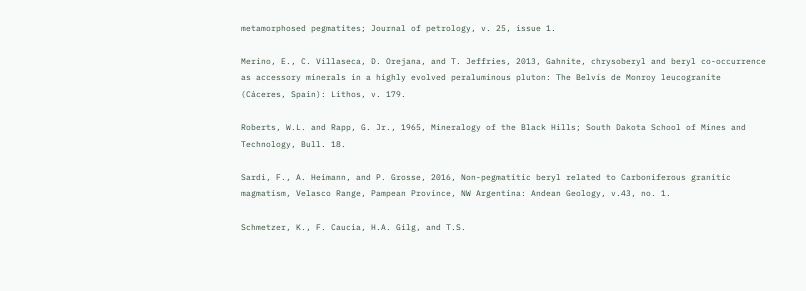metamorphosed pegmatites; Journal of petrology, v. 25, issue 1.

Merino, E., C. Villaseca, D. Orejana, and T. Jeffries, 2013, Gahnite, chrysoberyl and beryl co-occurrence as accessory minerals in a highly evolved peraluminous pluton: The Belvís de Monroy leucogranite (Cáceres, Spain): Lithos, v. 179.

Roberts, W.L. and Rapp, G. Jr., 1965, Mineralogy of the Black Hills; South Dakota School of Mines and Technology, Bull. 18.

Sardi, F., A. Heimann, and P. Grosse, 2016, Non-pegmatitic beryl related to Carboniferous granitic magmatism, Velasco Range, Pampean Province, NW Argentina: Andean Geology, v.43, no. 1.

Schmetzer, K., F. Caucia, H.A. Gilg, and T.S.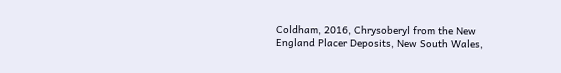Coldham, 2016, Chrysoberyl from the New England Placer Deposits, New South Wales,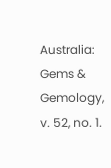Australia: Gems & Gemology, v. 52, no. 1.